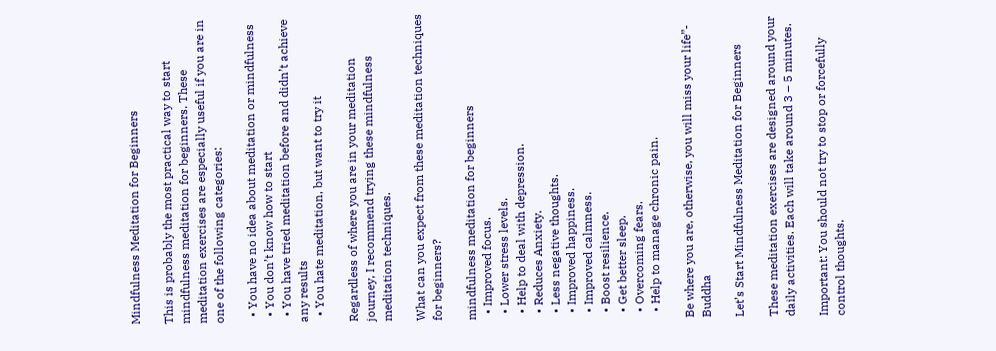Mindfulness Meditation for Beginners

This is probably the most practical way to start mindfulness meditation for beginners. These meditation exercises are especially useful if you are in one of the following categories:

  • You have no idea about meditation or mindfulness
  • You don’t know how to start
  • You have tried meditation before and didn’t achieve any results
  • You hate meditation, but want to try it

Regardless of where you are in your meditation journey, I recommend trying these mindfulness meditation techniques.

What can you expect from these meditation techniques for beginners?

mindfulness meditation for beginners
  • Improved focus.
  • Lower stress levels.
  • Help to deal with depression.
  • Reduces Anxiety.
  • Less negative thoughts.
  • Improved happiness.
  • Improved calmness.
  • Boost resilience.
  • Get better sleep.
  • Overcoming fears.
  • Help to manage chronic pain.

Be where you are, otherwise, you will miss your life”- Buddha

Let’s Start Mindfulness Meditation for Beginners

These meditation exercises are designed around your daily activities. Each will take around 3 – 5 minutes.

Important: You should not try to stop or forcefully control thoughts.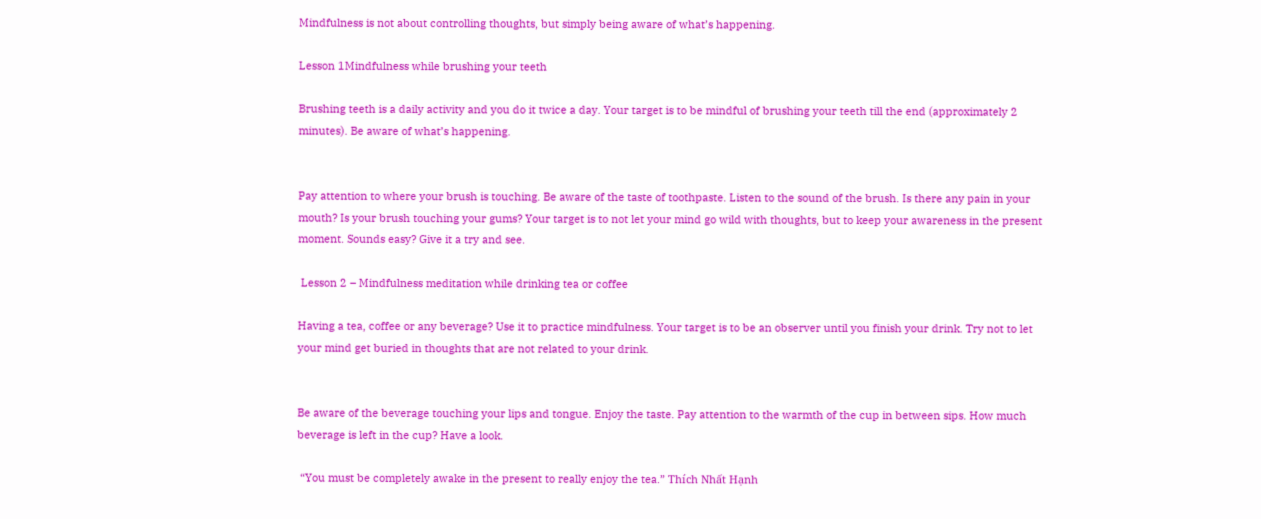Mindfulness is not about controlling thoughts, but simply being aware of what’s happening.

Lesson 1Mindfulness while brushing your teeth

Brushing teeth is a daily activity and you do it twice a day. Your target is to be mindful of brushing your teeth till the end (approximately 2 minutes). Be aware of what’s happening.


Pay attention to where your brush is touching. Be aware of the taste of toothpaste. Listen to the sound of the brush. Is there any pain in your mouth? Is your brush touching your gums? Your target is to not let your mind go wild with thoughts, but to keep your awareness in the present moment. Sounds easy? Give it a try and see.

 Lesson 2 – Mindfulness meditation while drinking tea or coffee

Having a tea, coffee or any beverage? Use it to practice mindfulness. Your target is to be an observer until you finish your drink. Try not to let your mind get buried in thoughts that are not related to your drink.


Be aware of the beverage touching your lips and tongue. Enjoy the taste. Pay attention to the warmth of the cup in between sips. How much beverage is left in the cup? Have a look.

 “You must be completely awake in the present to really enjoy the tea.” Thích Nhất Hạnh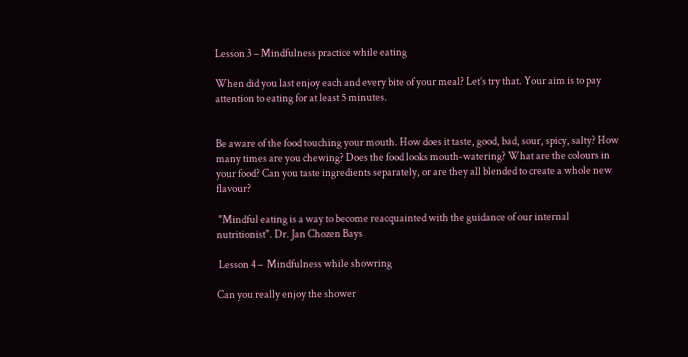Lesson 3 – Mindfulness practice while eating

When did you last enjoy each and every bite of your meal? Let’s try that. Your aim is to pay attention to eating for at least 5 minutes.


Be aware of the food touching your mouth. How does it taste, good, bad, sour, spicy, salty? How many times are you chewing? Does the food looks mouth-watering? What are the colours in your food? Can you taste ingredients separately, or are they all blended to create a whole new flavour?

 "Mindful eating is a way to become reacquainted with the guidance of our internal nutritionist". Dr. Jan Chozen Bays

 Lesson 4 –  Mindfulness while showring

Can you really enjoy the shower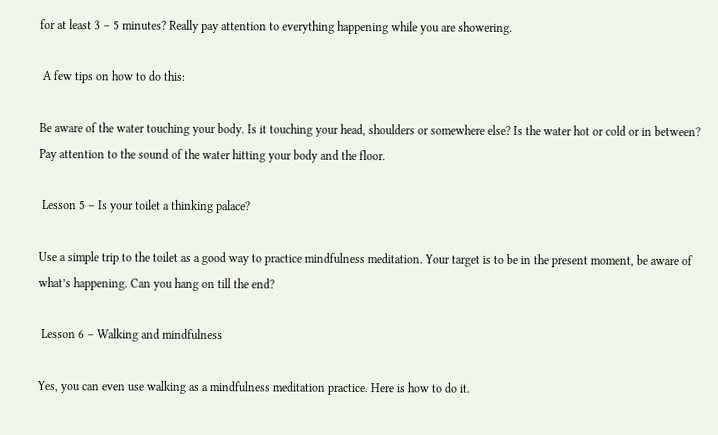for at least 3 – 5 minutes? Really pay attention to everything happening while you are showering.

 A few tips on how to do this:

Be aware of the water touching your body. Is it touching your head, shoulders or somewhere else? Is the water hot or cold or in between? Pay attention to the sound of the water hitting your body and the floor.

 Lesson 5 – Is your toilet a thinking palace?

Use a simple trip to the toilet as a good way to practice mindfulness meditation. Your target is to be in the present moment, be aware of what’s happening. Can you hang on till the end?

 Lesson 6 – Walking and mindfulness

Yes, you can even use walking as a mindfulness meditation practice. Here is how to do it.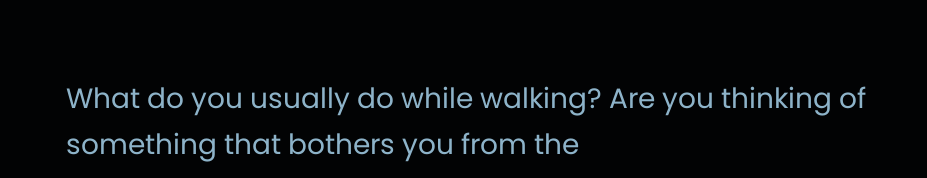What do you usually do while walking? Are you thinking of something that bothers you from the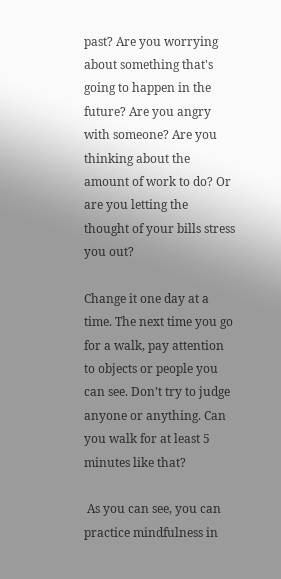past? Are you worrying about something that's going to happen in the future? Are you angry with someone? Are you thinking about the amount of work to do? Or are you letting the thought of your bills stress you out?

Change it one day at a time. The next time you go for a walk, pay attention to objects or people you can see. Don’t try to judge anyone or anything. Can you walk for at least 5 minutes like that?

 As you can see, you can practice mindfulness in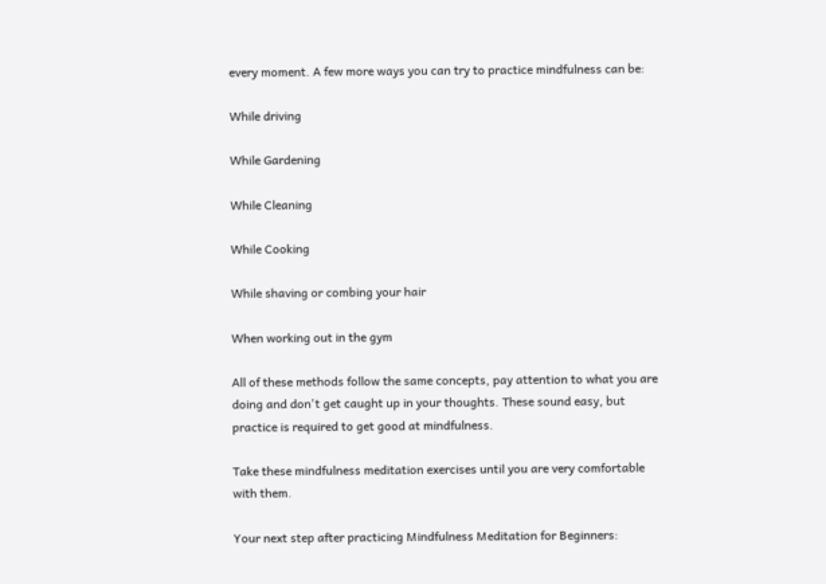every moment. A few more ways you can try to practice mindfulness can be:

While driving

While Gardening

While Cleaning

While Cooking

While shaving or combing your hair

When working out in the gym

All of these methods follow the same concepts, pay attention to what you are doing and don't get caught up in your thoughts. These sound easy, but practice is required to get good at mindfulness.

Take these mindfulness meditation exercises until you are very comfortable with them.

Your next step after practicing Mindfulness Meditation for Beginners: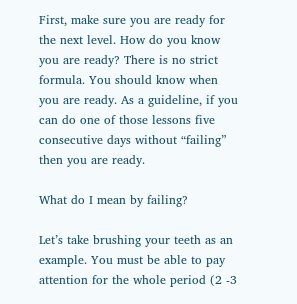First, make sure you are ready for the next level. How do you know you are ready? There is no strict formula. You should know when you are ready. As a guideline, if you can do one of those lessons five consecutive days without “failing” then you are ready.

What do I mean by failing?

Let’s take brushing your teeth as an example. You must be able to pay attention for the whole period (2 -3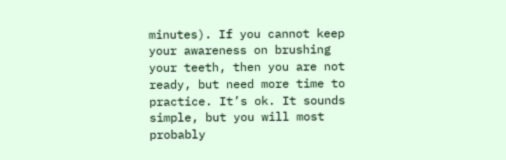minutes). If you cannot keep your awareness on brushing your teeth, then you are not ready, but need more time to practice. It’s ok. It sounds simple, but you will most probably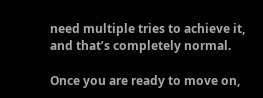need multiple tries to achieve it, and that’s completely normal.

Once you are ready to move on,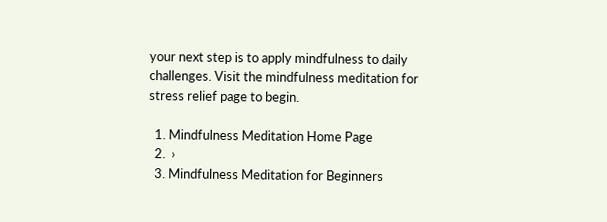your next step is to apply mindfulness to daily challenges. Visit the mindfulness meditation for stress relief page to begin.

  1. Mindfulness Meditation Home Page
  2.  ›
  3. Mindfulness Meditation for Beginners